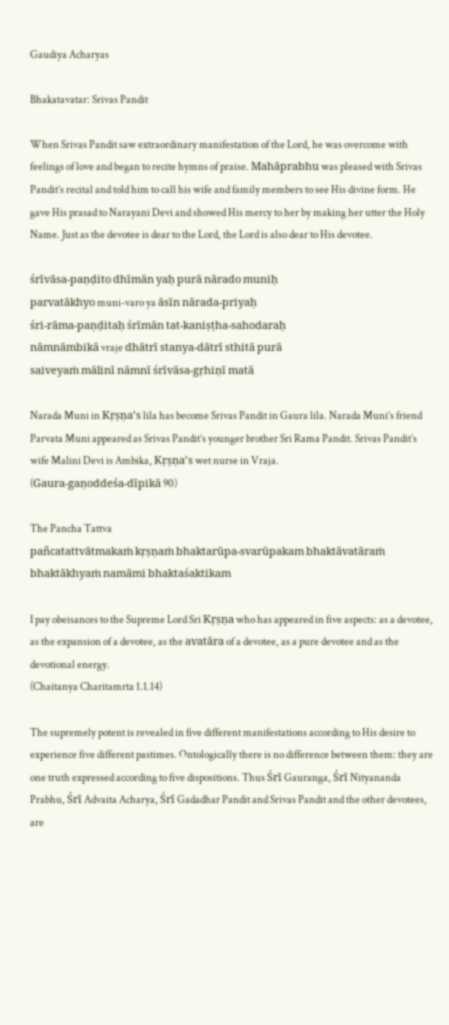Gaudiya Acharyas

Bhakatavatar: Srivas Pandit

When Srivas Pandit saw extraordinary manifestation of the Lord, he was overcome with feelings of love and began to recite hymns of praise. Mahāprabhu was pleased with Srivas Pandit’s recital and told him to call his wife and family members to see His divine form. He gave His prasad to Narayani Devi and showed His mercy to her by making her utter the Holy Name. Just as the devotee is dear to the Lord, the Lord is also dear to His devotee.

śrīvāsa-paṇḍito dhīmān yaḥ purā nārado muniḥ
parvatākhyo muni-varo ya āsīn nārada-priyaḥ
śri-rāma-paṇḍitaḥ śrīmān tat-kaniṣṭha-sahodaraḥ
nāmnāmbikā vraje dhātrī stanya-dātrī sthitā purā
saiveyaṁ mālinī nāmnī śrīvāsa-gṛhiṇī matā

Narada Muni in Kṛṣṇa’s lila has become Srivas Pandit in Gaura lila. Narada Muni’s friend Parvata Muni appeared as Srivas Pandit’s younger brother Sri Rama Pandit. Srivas Pandit’s wife Malini Devi is Ambika, Kṛṣṇa’s wet nurse in Vraja.
(Gaura-gaṇoddeśa-dīpikā 90)

The Pancha Tattva
pañcatattvātmakaṁ kṛṣṇaṁ bhaktarūpa-svarūpakam bhaktāvatāraṁ bhaktākhyaṁ namāmi bhaktaśaktikam

I pay obeisances to the Supreme Lord Sri Kṛṣṇa who has appeared in five aspects: as a devotee, as the expansion of a devotee, as the avatāra of a devotee, as a pure devotee and as the devotional energy.
(Chaitanya Charitamrta 1.1.14)

The supremely potent is revealed in five different manifestations according to His desire to experience five different pastimes. Ontologically there is no difference between them: they are one truth expressed according to five dispositions. Thus Śrī Gauranga, Śrī Nityananda Prabhu, Śrī Advaita Acharya, Śrī Gadadhar Pandit and Srivas Pandit and the other devotees, are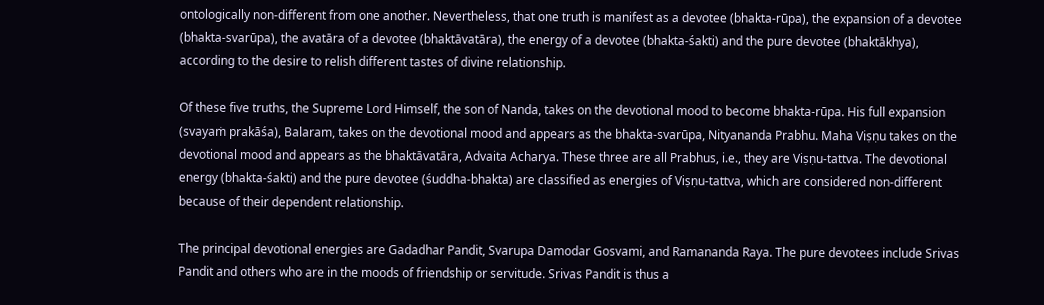ontologically non-different from one another. Nevertheless, that one truth is manifest as a devotee (bhakta-rūpa), the expansion of a devotee (bhakta-svarūpa), the avatāra of a devotee (bhaktāvatāra), the energy of a devotee (bhakta-śakti) and the pure devotee (bhaktākhya), according to the desire to relish different tastes of divine relationship.

Of these five truths, the Supreme Lord Himself, the son of Nanda, takes on the devotional mood to become bhakta-rūpa. His full expansion (svayaṁ prakāśa), Balaram, takes on the devotional mood and appears as the bhakta-svarūpa, Nityananda Prabhu. Maha Viṣṇu takes on the devotional mood and appears as the bhaktāvatāra, Advaita Acharya. These three are all Prabhus, i.e., they are Viṣṇu-tattva. The devotional energy (bhakta-śakti) and the pure devotee (śuddha-bhakta) are classified as energies of Viṣṇu-tattva, which are considered non-different because of their dependent relationship.

The principal devotional energies are Gadadhar Pandit, Svarupa Damodar Gosvami, and Ramananda Raya. The pure devotees include Srivas Pandit and others who are in the moods of friendship or servitude. Srivas Pandit is thus a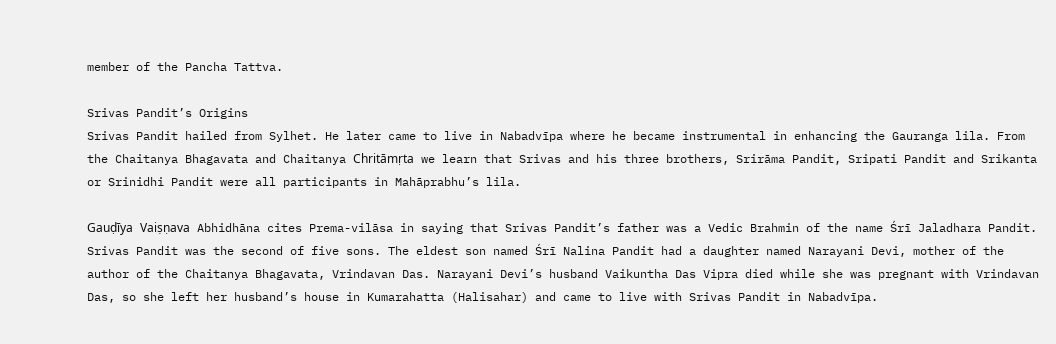member of the Pancha Tattva.

Srivas Pandit’s Origins
Srivas Pandit hailed from Sylhet. He later came to live in Nabadvīpa where he became instrumental in enhancing the Gauranga lila. From the Chaitanya Bhagavata and Chaitanya Chritāmṛta we learn that Srivas and his three brothers, Srirāma Pandit, Sripati Pandit and Srikanta or Srinidhi Pandit were all participants in Mahāprabhu’s lila.

Gauḍīya Vaiṣṇava Abhidhāna cites Prema-vilāsa in saying that Srivas Pandit’s father was a Vedic Brahmin of the name Śrī Jaladhara Pandit. Srivas Pandit was the second of five sons. The eldest son named Śrī Nalina Pandit had a daughter named Narayani Devi, mother of the author of the Chaitanya Bhagavata, Vrindavan Das. Narayani Devi’s husband Vaikuntha Das Vipra died while she was pregnant with Vrindavan Das, so she left her husband’s house in Kumarahatta (Halisahar) and came to live with Srivas Pandit in Nabadvīpa.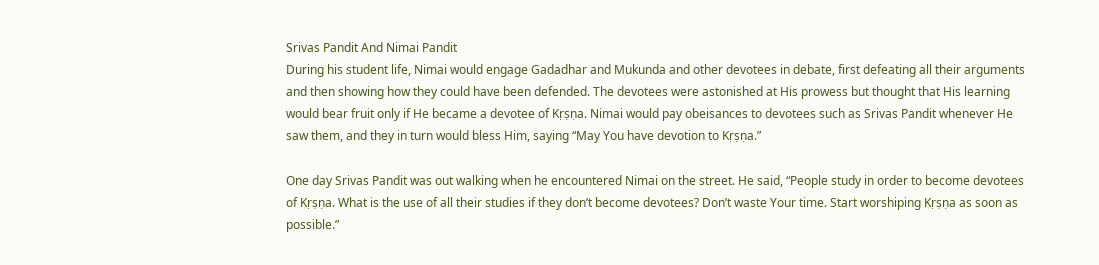Srivas Pandit And Nimai Pandit
During his student life, Nimai would engage Gadadhar and Mukunda and other devotees in debate, first defeating all their arguments and then showing how they could have been defended. The devotees were astonished at His prowess but thought that His learning would bear fruit only if He became a devotee of Kṛṣṇa. Nimai would pay obeisances to devotees such as Srivas Pandit whenever He saw them, and they in turn would bless Him, saying “May You have devotion to Kṛṣṇa.”

One day Srivas Pandit was out walking when he encountered Nimai on the street. He said, “People study in order to become devotees of Kṛṣṇa. What is the use of all their studies if they don’t become devotees? Don’t waste Your time. Start worshiping Kṛṣṇa as soon as possible.”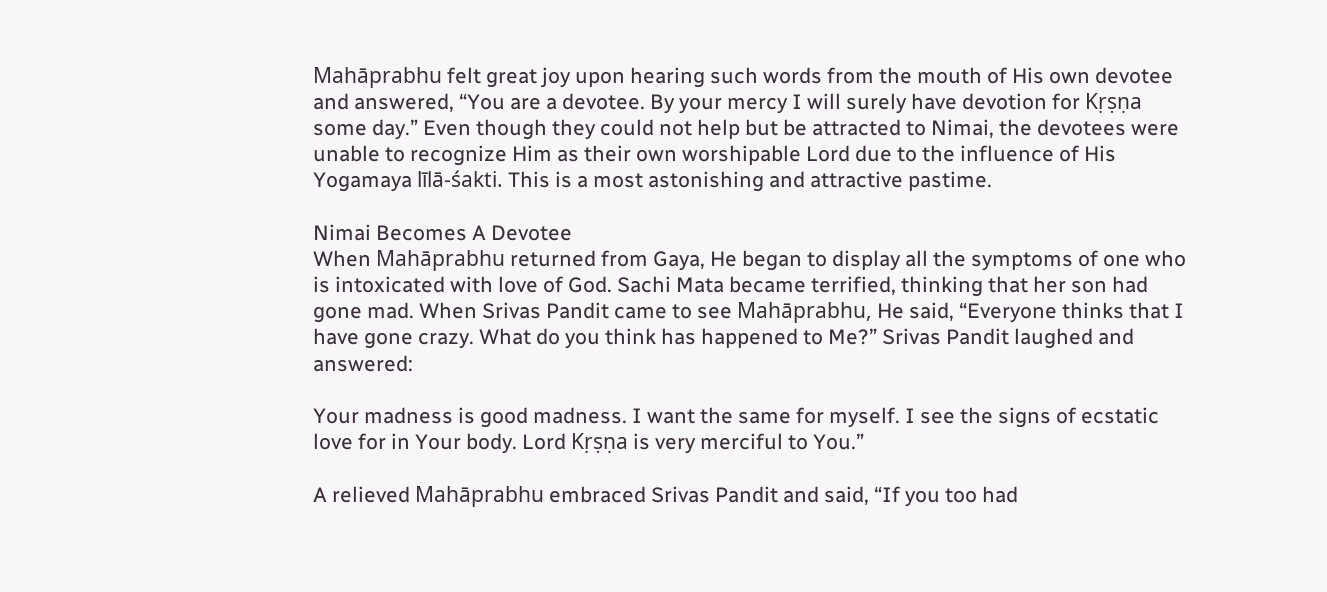Mahāprabhu felt great joy upon hearing such words from the mouth of His own devotee and answered, “You are a devotee. By your mercy I will surely have devotion for Kṛṣṇa some day.” Even though they could not help but be attracted to Nimai, the devotees were unable to recognize Him as their own worshipable Lord due to the influence of His Yogamaya līlā-śakti. This is a most astonishing and attractive pastime.

Nimai Becomes A Devotee
When Mahāprabhu returned from Gaya, He began to display all the symptoms of one who is intoxicated with love of God. Sachi Mata became terrified, thinking that her son had gone mad. When Srivas Pandit came to see Mahāprabhu, He said, “Everyone thinks that I have gone crazy. What do you think has happened to Me?” Srivas Pandit laughed and answered:

Your madness is good madness. I want the same for myself. I see the signs of ecstatic love for in Your body. Lord Kṛṣṇa is very merciful to You.”

A relieved Mahāprabhu embraced Srivas Pandit and said, “If you too had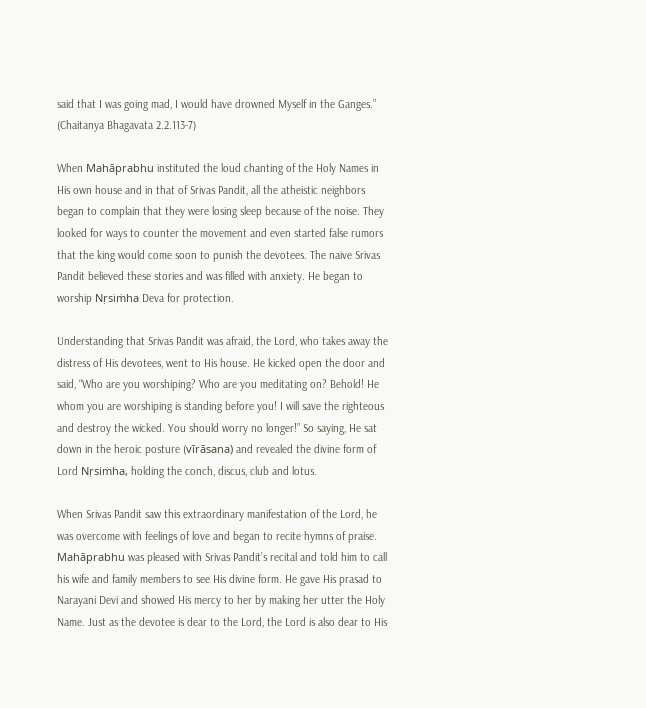said that I was going mad, I would have drowned Myself in the Ganges.”
(Chaitanya Bhagavata 2.2.113-7)

When Mahāprabhu instituted the loud chanting of the Holy Names in His own house and in that of Srivas Pandit, all the atheistic neighbors began to complain that they were losing sleep because of the noise. They looked for ways to counter the movement and even started false rumors that the king would come soon to punish the devotees. The naive Srivas Pandit believed these stories and was filled with anxiety. He began to worship Nṛsiṁha Deva for protection.

Understanding that Srivas Pandit was afraid, the Lord, who takes away the distress of His devotees, went to His house. He kicked open the door and said, “Who are you worshiping? Who are you meditating on? Behold! He whom you are worshiping is standing before you! I will save the righteous and destroy the wicked. You should worry no longer!” So saying, He sat down in the heroic posture (vīrāsana) and revealed the divine form of Lord Nṛsiṁha, holding the conch, discus, club and lotus.

When Srivas Pandit saw this extraordinary manifestation of the Lord, he was overcome with feelings of love and began to recite hymns of praise. Mahāprabhu was pleased with Srivas Pandit’s recital and told him to call his wife and family members to see His divine form. He gave His prasad to Narayani Devi and showed His mercy to her by making her utter the Holy Name. Just as the devotee is dear to the Lord, the Lord is also dear to His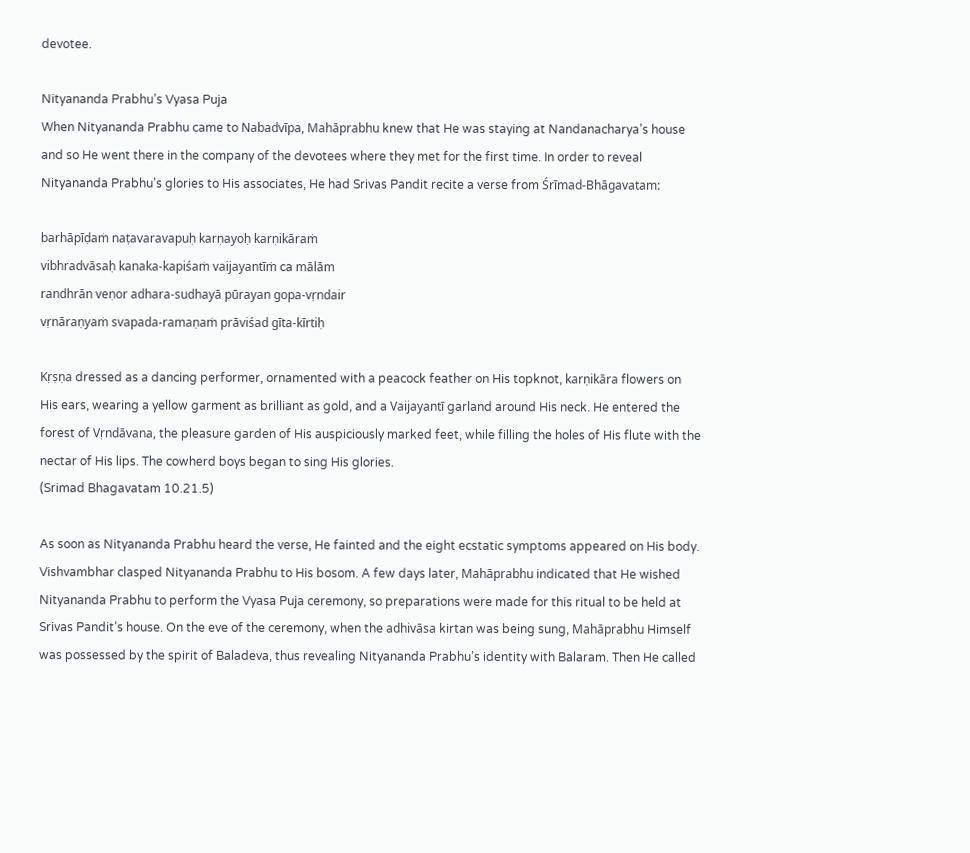devotee.

Nityananda Prabhu’s Vyasa Puja
When Nityananda Prabhu came to Nabadvīpa, Mahāprabhu knew that He was staying at Nandanacharya’s house and so He went there in the company of the devotees where they met for the first time. In order to reveal Nityananda Prabhu’s glories to His associates, He had Srivas Pandit recite a verse from Śrīmad-Bhāgavatam:

barhāpīḍaṁ naṭavaravapuḥ karṇayoḥ karṇikāraṁ
vibhradvāsaḥ kanaka-kapiśaṁ vaijayantīṁ ca mālām
randhrān veṇor adhara-sudhayā pūrayan gopa-vṛndair
vṛnāraṇyaṁ svapada-ramaṇaṁ prāviśad gīta-kīrtiḥ

Kṛṣṇa dressed as a dancing performer, ornamented with a peacock feather on His topknot, karṇikāra flowers on His ears, wearing a yellow garment as brilliant as gold, and a Vaijayantī garland around His neck. He entered the forest of Vṛndāvana, the pleasure garden of His auspiciously marked feet, while filling the holes of His flute with the nectar of His lips. The cowherd boys began to sing His glories.
(Srimad Bhagavatam 10.21.5)

As soon as Nityananda Prabhu heard the verse, He fainted and the eight ecstatic symptoms appeared on His body. Vishvambhar clasped Nityananda Prabhu to His bosom. A few days later, Mahāprabhu indicated that He wished Nityananda Prabhu to perform the Vyasa Puja ceremony, so preparations were made for this ritual to be held at Srivas Pandit’s house. On the eve of the ceremony, when the adhivāsa kirtan was being sung, Mahāprabhu Himself was possessed by the spirit of Baladeva, thus revealing Nityananda Prabhu’s identity with Balaram. Then He called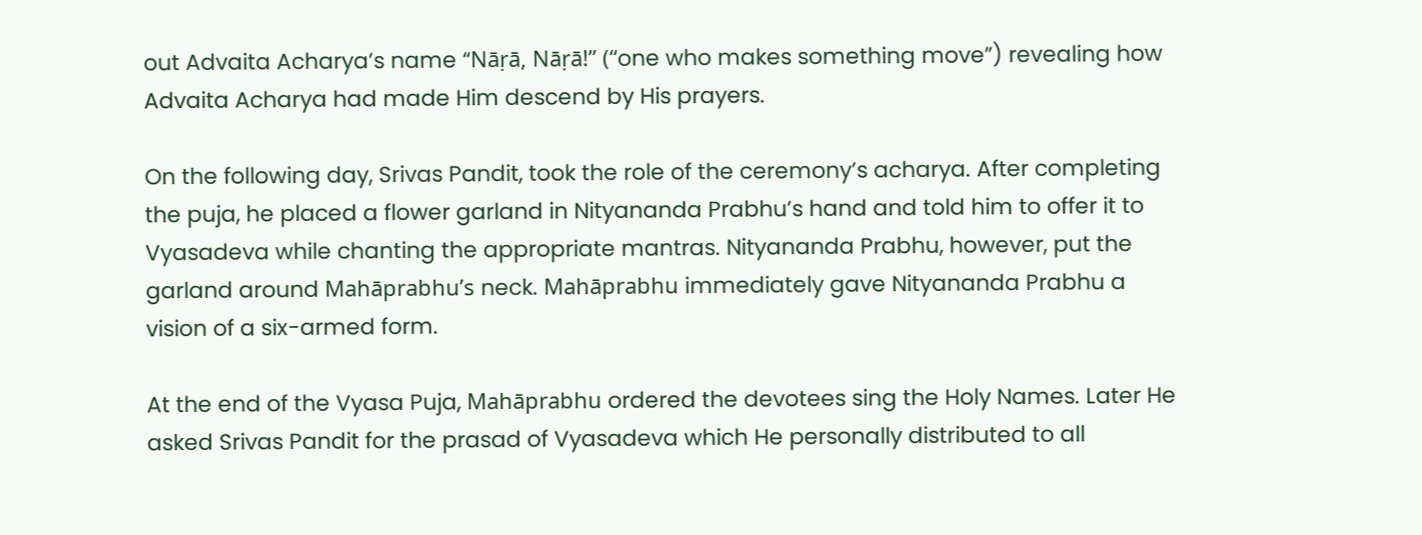out Advaita Acharya’s name “Nāṛā, Nāṛā!” (“one who makes something move”) revealing how Advaita Acharya had made Him descend by His prayers.

On the following day, Srivas Pandit, took the role of the ceremony’s acharya. After completing the puja, he placed a flower garland in Nityananda Prabhu’s hand and told him to offer it to Vyasadeva while chanting the appropriate mantras. Nityananda Prabhu, however, put the garland around Mahāprabhu’s neck. Mahāprabhu immediately gave Nityananda Prabhu a vision of a six-armed form.

At the end of the Vyasa Puja, Mahāprabhu ordered the devotees sing the Holy Names. Later He asked Srivas Pandit for the prasad of Vyasadeva which He personally distributed to all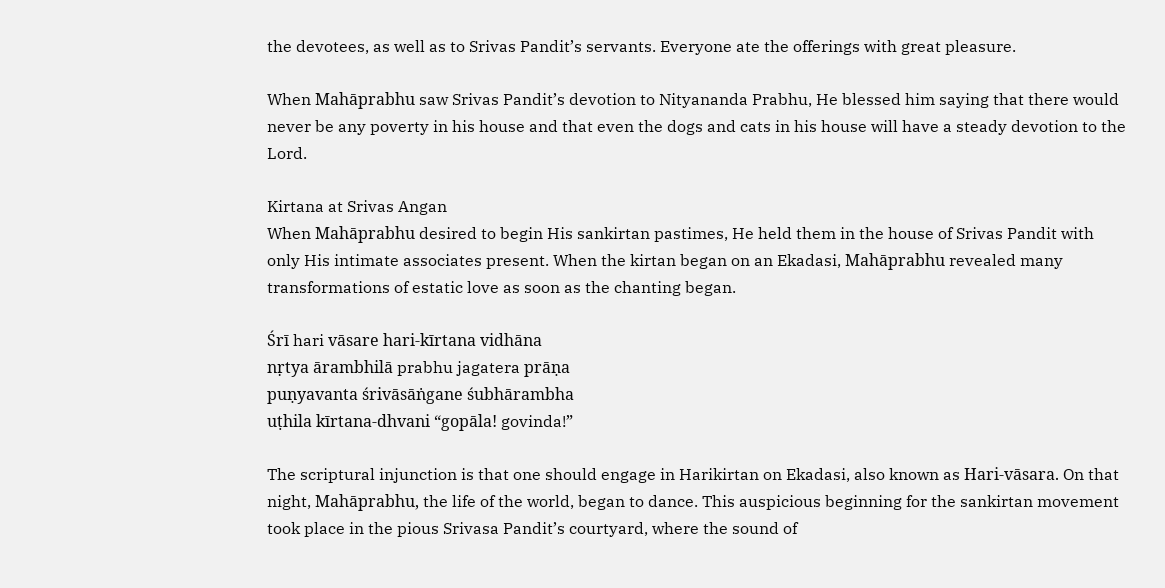the devotees, as well as to Srivas Pandit’s servants. Everyone ate the offerings with great pleasure.

When Mahāprabhu saw Srivas Pandit’s devotion to Nityananda Prabhu, He blessed him saying that there would never be any poverty in his house and that even the dogs and cats in his house will have a steady devotion to the Lord.

Kirtana at Srivas Angan
When Mahāprabhu desired to begin His sankirtan pastimes, He held them in the house of Srivas Pandit with only His intimate associates present. When the kirtan began on an Ekadasi, Mahāprabhu revealed many transformations of estatic love as soon as the chanting began.

Śrī hari vāsare hari-kīrtana vidhāna
nṛtya ārambhilā prabhu jagatera prāṇa
puṇyavanta śrivāsāṅgane śubhārambha
uṭhila kīrtana-dhvani “gopāla! govinda!”

The scriptural injunction is that one should engage in Harikirtan on Ekadasi, also known as Hari-vāsara. On that night, Mahāprabhu, the life of the world, began to dance. This auspicious beginning for the sankirtan movement took place in the pious Srivasa Pandit’s courtyard, where the sound of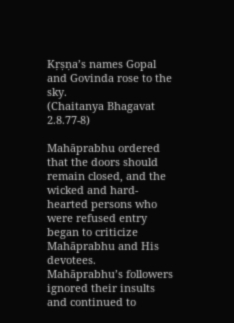Kṛṣṇa’s names Gopal and Govinda rose to the sky.
(Chaitanya Bhagavat 2.8.77-8)

Mahāprabhu ordered that the doors should remain closed, and the wicked and hard-hearted persons who were refused entry began to criticize Mahāprabhu and His devotees. Mahāprabhu’s followers ignored their insults and continued to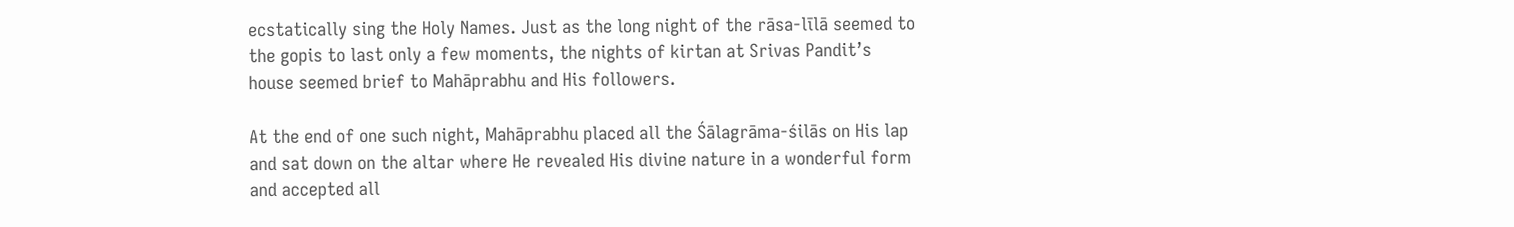ecstatically sing the Holy Names. Just as the long night of the rāsa-līlā seemed to the gopis to last only a few moments, the nights of kirtan at Srivas Pandit’s house seemed brief to Mahāprabhu and His followers.

At the end of one such night, Mahāprabhu placed all the Śālagrāma-śilās on His lap and sat down on the altar where He revealed His divine nature in a wonderful form and accepted all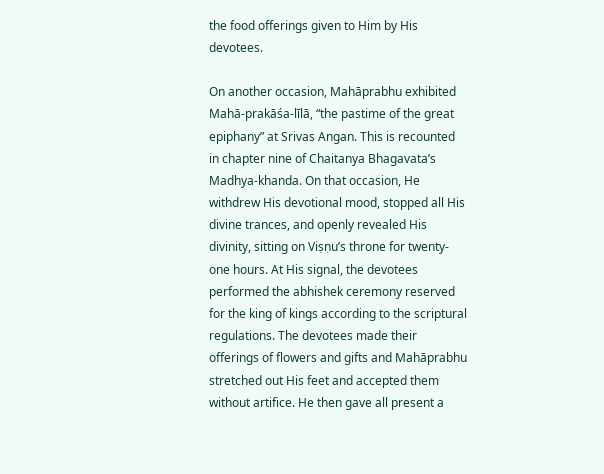the food offerings given to Him by His devotees.

On another occasion, Mahāprabhu exhibited Mahā-prakāśa-līlā, “the pastime of the great epiphany” at Srivas Angan. This is recounted in chapter nine of Chaitanya Bhagavata’s Madhya-khanda. On that occasion, He withdrew His devotional mood, stopped all His divine trances, and openly revealed His divinity, sitting on Viṣṇu’s throne for twenty-one hours. At His signal, the devotees performed the abhishek ceremony reserved for the king of kings according to the scriptural regulations. The devotees made their offerings of flowers and gifts and Mahāprabhu stretched out His feet and accepted them without artifice. He then gave all present a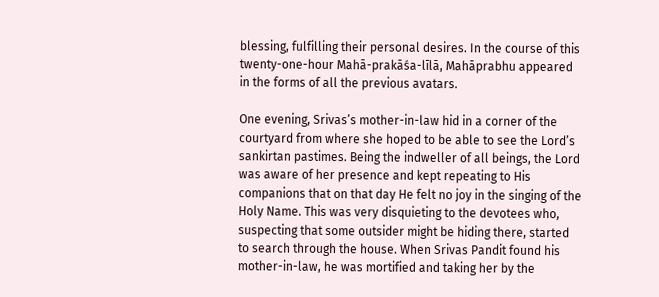blessing, fulfilling their personal desires. In the course of this twenty-one-hour Mahā-prakāśa-līlā, Mahāprabhu appeared in the forms of all the previous avatars.

One evening, Srivas’s mother-in-law hid in a corner of the courtyard from where she hoped to be able to see the Lord’s sankirtan pastimes. Being the indweller of all beings, the Lord was aware of her presence and kept repeating to His companions that on that day He felt no joy in the singing of the Holy Name. This was very disquieting to the devotees who, suspecting that some outsider might be hiding there, started to search through the house. When Srivas Pandit found his mother-in-law, he was mortified and taking her by the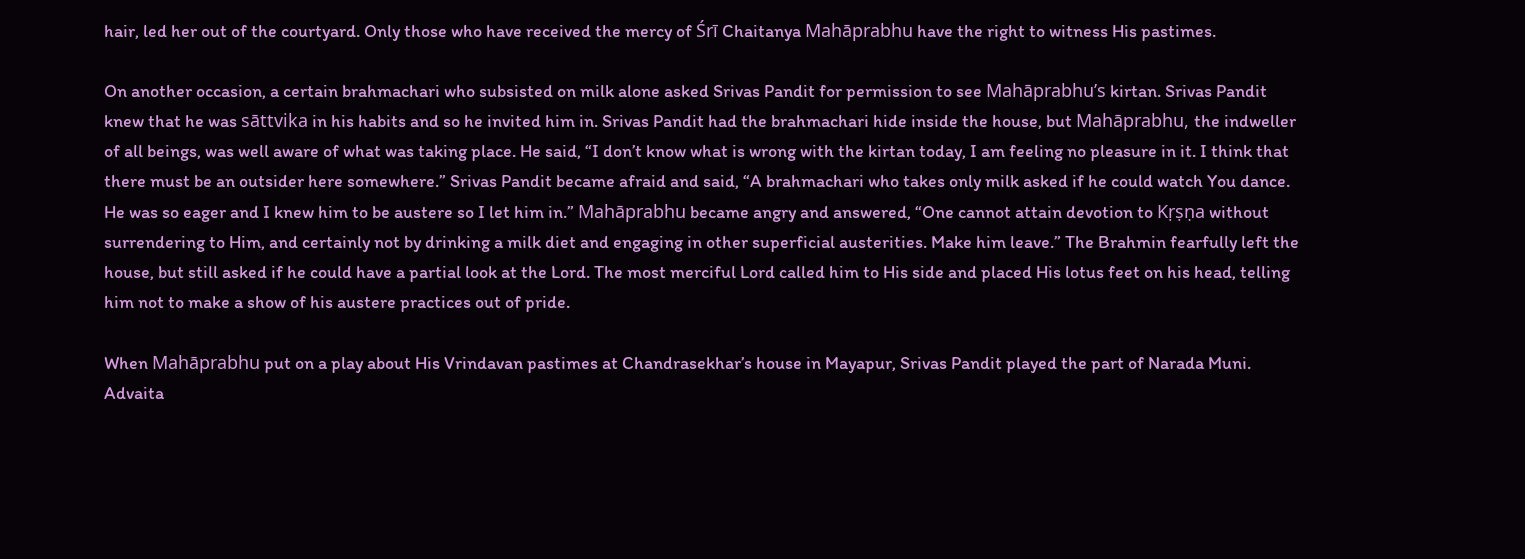hair, led her out of the courtyard. Only those who have received the mercy of Śrī Chaitanya Mahāprabhu have the right to witness His pastimes.

On another occasion, a certain brahmachari who subsisted on milk alone asked Srivas Pandit for permission to see Mahāprabhu’s kirtan. Srivas Pandit knew that he was sāttvika in his habits and so he invited him in. Srivas Pandit had the brahmachari hide inside the house, but Mahāprabhu, the indweller of all beings, was well aware of what was taking place. He said, “I don’t know what is wrong with the kirtan today, I am feeling no pleasure in it. I think that there must be an outsider here somewhere.” Srivas Pandit became afraid and said, “A brahmachari who takes only milk asked if he could watch You dance. He was so eager and I knew him to be austere so I let him in.” Mahāprabhu became angry and answered, “One cannot attain devotion to Kṛṣṇa without surrendering to Him, and certainly not by drinking a milk diet and engaging in other superficial austerities. Make him leave.” The Brahmin fearfully left the house, but still asked if he could have a partial look at the Lord. The most merciful Lord called him to His side and placed His lotus feet on his head, telling him not to make a show of his austere practices out of pride.

When Mahāprabhu put on a play about His Vrindavan pastimes at Chandrasekhar’s house in Mayapur, Srivas Pandit played the part of Narada Muni. Advaita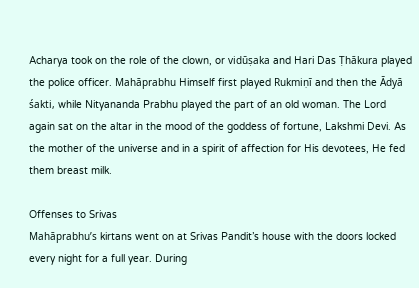Acharya took on the role of the clown, or vidūṣaka and Hari Das Ṭhākura played the police officer. Mahāprabhu Himself first played Rukmiṇī and then the Ādyā śakti, while Nityananda Prabhu played the part of an old woman. The Lord again sat on the altar in the mood of the goddess of fortune, Lakshmi Devi. As the mother of the universe and in a spirit of affection for His devotees, He fed them breast milk.

Offenses to Srivas
Mahāprabhu’s kirtans went on at Srivas Pandit’s house with the doors locked every night for a full year. During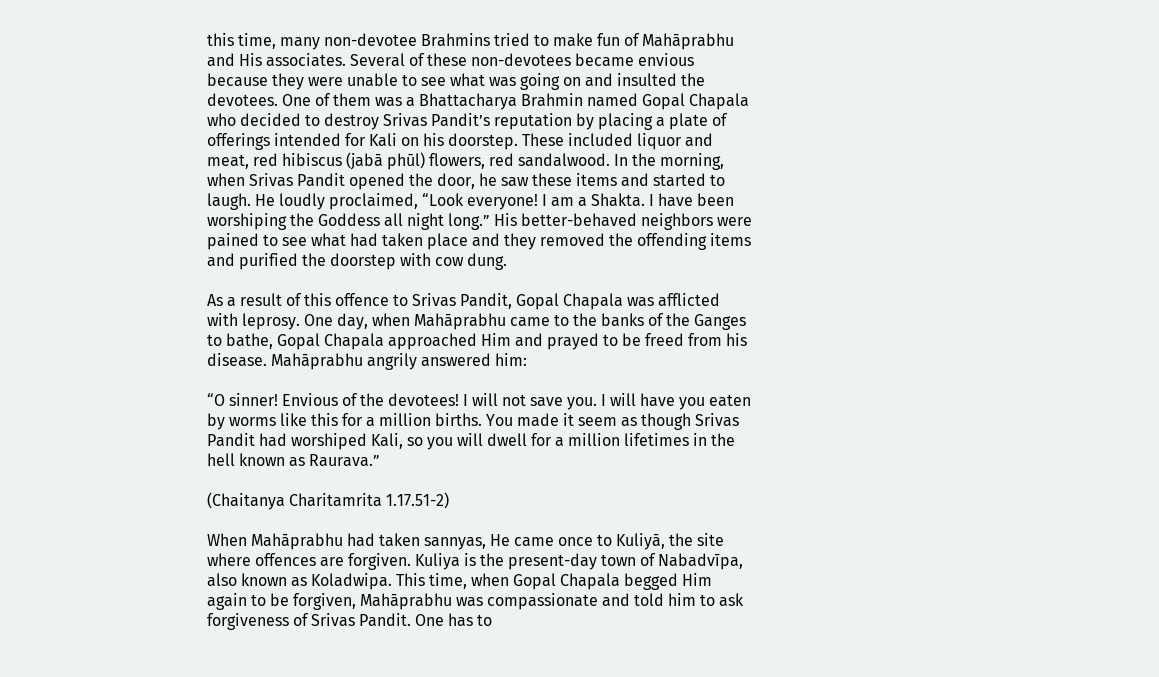this time, many non-devotee Brahmins tried to make fun of Mahāprabhu and His associates. Several of these non-devotees became envious because they were unable to see what was going on and insulted the devotees. One of them was a Bhattacharya Brahmin named Gopal Chapala who decided to destroy Srivas Pandit’s reputation by placing a plate of offerings intended for Kali on his doorstep. These included liquor and meat, red hibiscus (jabā phūl) flowers, red sandalwood. In the morning, when Srivas Pandit opened the door, he saw these items and started to laugh. He loudly proclaimed, “Look everyone! I am a Shakta. I have been worshiping the Goddess all night long.” His better-behaved neighbors were pained to see what had taken place and they removed the offending items and purified the doorstep with cow dung.

As a result of this offence to Srivas Pandit, Gopal Chapala was afflicted with leprosy. One day, when Mahāprabhu came to the banks of the Ganges to bathe, Gopal Chapala approached Him and prayed to be freed from his disease. Mahāprabhu angrily answered him:

“O sinner! Envious of the devotees! I will not save you. I will have you eaten by worms like this for a million births. You made it seem as though Srivas Pandit had worshiped Kali, so you will dwell for a million lifetimes in the hell known as Raurava.”

(Chaitanya Charitamrita 1.17.51-2)

When Mahāprabhu had taken sannyas, He came once to Kuliyā, the site where offences are forgiven. Kuliya is the present-day town of Nabadvīpa, also known as Koladwipa. This time, when Gopal Chapala begged Him again to be forgiven, Mahāprabhu was compassionate and told him to ask forgiveness of Srivas Pandit. One has to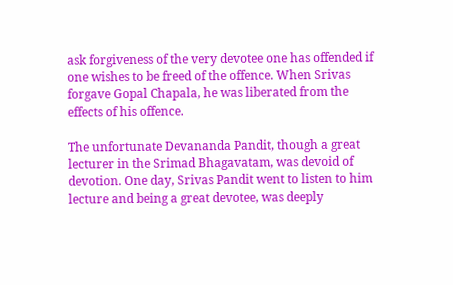ask forgiveness of the very devotee one has offended if one wishes to be freed of the offence. When Srivas forgave Gopal Chapala, he was liberated from the effects of his offence.

The unfortunate Devananda Pandit, though a great lecturer in the Srimad Bhagavatam, was devoid of devotion. One day, Srivas Pandit went to listen to him lecture and being a great devotee, was deeply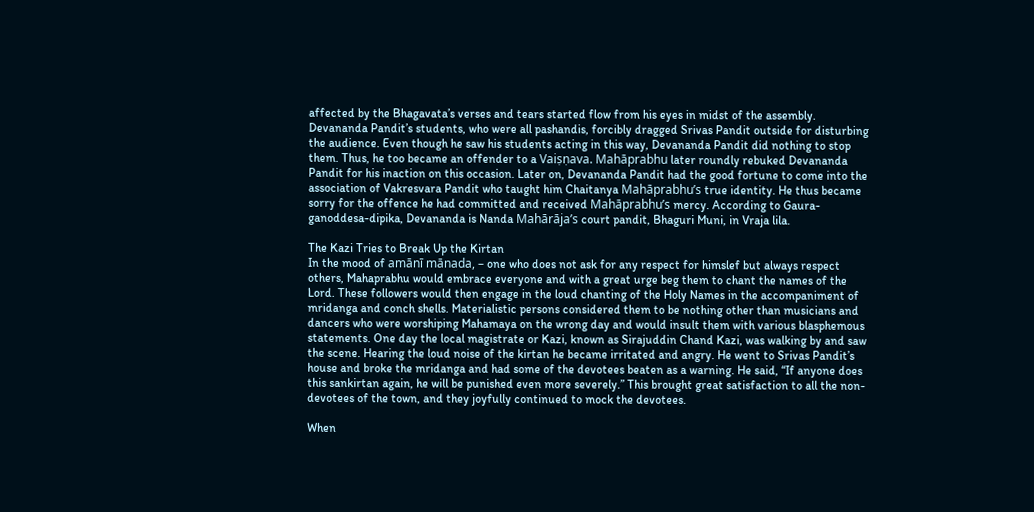affected by the Bhagavata’s verses and tears started flow from his eyes in midst of the assembly. Devananda Pandit’s students, who were all pashandis, forcibly dragged Srivas Pandit outside for disturbing the audience. Even though he saw his students acting in this way, Devananda Pandit did nothing to stop them. Thus, he too became an offender to a Vaiṣṇava. Mahāprabhu later roundly rebuked Devananda Pandit for his inaction on this occasion. Later on, Devananda Pandit had the good fortune to come into the association of Vakresvara Pandit who taught him Chaitanya Mahāprabhu’s true identity. He thus became sorry for the offence he had committed and received Mahāprabhu’s mercy. According to Gaura-ganoddesa-dipika, Devananda is Nanda Mahārāja’s court pandit, Bhaguri Muni, in Vraja lila.

The Kazi Tries to Break Up the Kirtan
In the mood of amānī mānada, – one who does not ask for any respect for himslef but always respect others, Mahaprabhu would embrace everyone and with a great urge beg them to chant the names of the Lord. These followers would then engage in the loud chanting of the Holy Names in the accompaniment of mridanga and conch shells. Materialistic persons considered them to be nothing other than musicians and dancers who were worshiping Mahamaya on the wrong day and would insult them with various blasphemous statements. One day the local magistrate or Kazi, known as Sirajuddin Chand Kazi, was walking by and saw the scene. Hearing the loud noise of the kirtan he became irritated and angry. He went to Srivas Pandit’s house and broke the mridanga and had some of the devotees beaten as a warning. He said, “If anyone does this sankirtan again, he will be punished even more severely.” This brought great satisfaction to all the non-devotees of the town, and they joyfully continued to mock the devotees.

When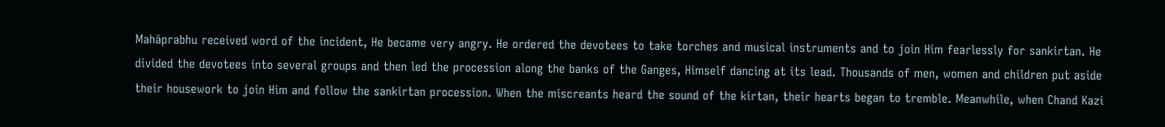Mahāprabhu received word of the incident, He became very angry. He ordered the devotees to take torches and musical instruments and to join Him fearlessly for sankirtan. He divided the devotees into several groups and then led the procession along the banks of the Ganges, Himself dancing at its lead. Thousands of men, women and children put aside their housework to join Him and follow the sankirtan procession. When the miscreants heard the sound of the kirtan, their hearts began to tremble. Meanwhile, when Chand Kazi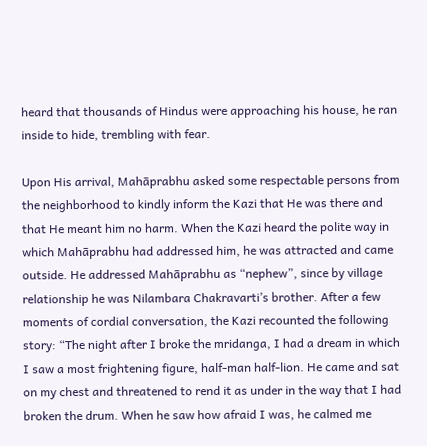heard that thousands of Hindus were approaching his house, he ran inside to hide, trembling with fear.

Upon His arrival, Mahāprabhu asked some respectable persons from the neighborhood to kindly inform the Kazi that He was there and that He meant him no harm. When the Kazi heard the polite way in which Mahāprabhu had addressed him, he was attracted and came outside. He addressed Mahāprabhu as “nephew”, since by village relationship he was Nilambara Chakravarti’s brother. After a few moments of cordial conversation, the Kazi recounted the following story: “The night after I broke the mridanga, I had a dream in which I saw a most frightening figure, half-man half-lion. He came and sat on my chest and threatened to rend it as under in the way that I had broken the drum. When he saw how afraid I was, he calmed me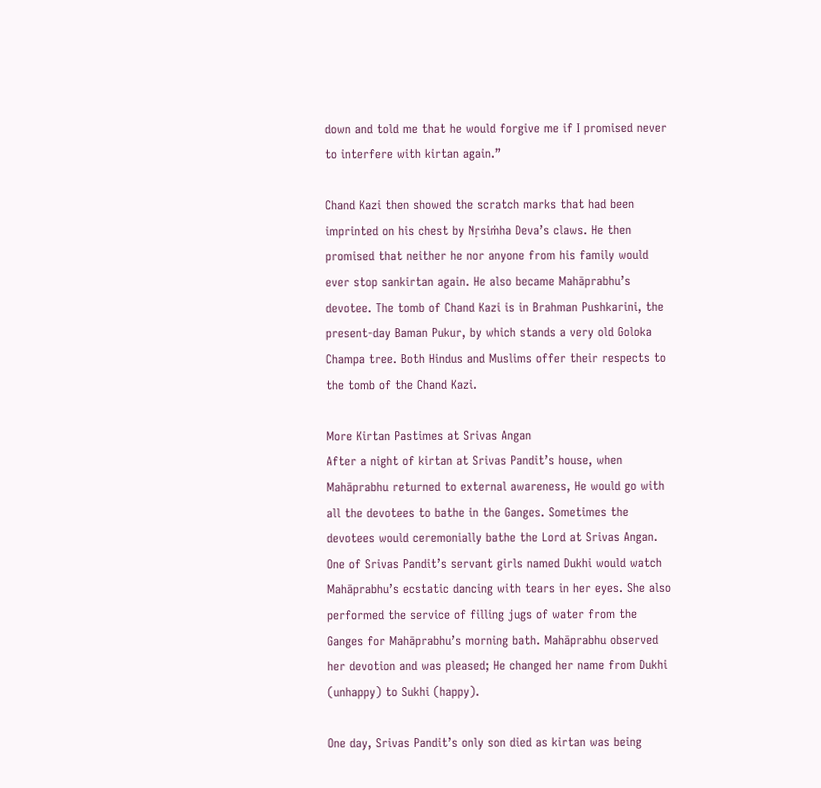down and told me that he would forgive me if I promised never to interfere with kirtan again.”

Chand Kazi then showed the scratch marks that had been imprinted on his chest by Nṛsiṁha Deva’s claws. He then promised that neither he nor anyone from his family would ever stop sankirtan again. He also became Mahāprabhu’s devotee. The tomb of Chand Kazi is in Brahman Pushkarini, the present-day Baman Pukur, by which stands a very old Goloka Champa tree. Both Hindus and Muslims offer their respects to the tomb of the Chand Kazi.

More Kirtan Pastimes at Srivas Angan
After a night of kirtan at Srivas Pandit’s house, when Mahāprabhu returned to external awareness, He would go with all the devotees to bathe in the Ganges. Sometimes the devotees would ceremonially bathe the Lord at Srivas Angan. One of Srivas Pandit’s servant girls named Dukhi would watch Mahāprabhu’s ecstatic dancing with tears in her eyes. She also performed the service of filling jugs of water from the Ganges for Mahāprabhu’s morning bath. Mahāprabhu observed her devotion and was pleased; He changed her name from Dukhi (unhappy) to Sukhi (happy).

One day, Srivas Pandit’s only son died as kirtan was being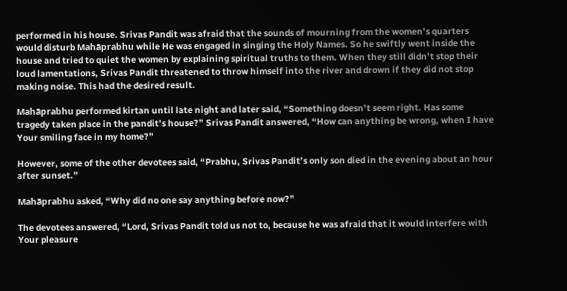performed in his house. Srivas Pandit was afraid that the sounds of mourning from the women’s quarters would disturb Mahāprabhu while He was engaged in singing the Holy Names. So he swiftly went inside the house and tried to quiet the women by explaining spiritual truths to them. When they still didn’t stop their loud lamentations, Srivas Pandit threatened to throw himself into the river and drown if they did not stop making noise. This had the desired result.

Mahāprabhu performed kirtan until late night and later said, “Something doesn’t seem right. Has some tragedy taken place in the pandit’s house?” Srivas Pandit answered, “How can anything be wrong, when I have Your smiling face in my home?”

However, some of the other devotees said, “Prabhu, Srivas Pandit’s only son died in the evening about an hour after sunset.”

Mahāprabhu asked, “Why did no one say anything before now?”

The devotees answered, “Lord, Srivas Pandit told us not to, because he was afraid that it would interfere with Your pleasure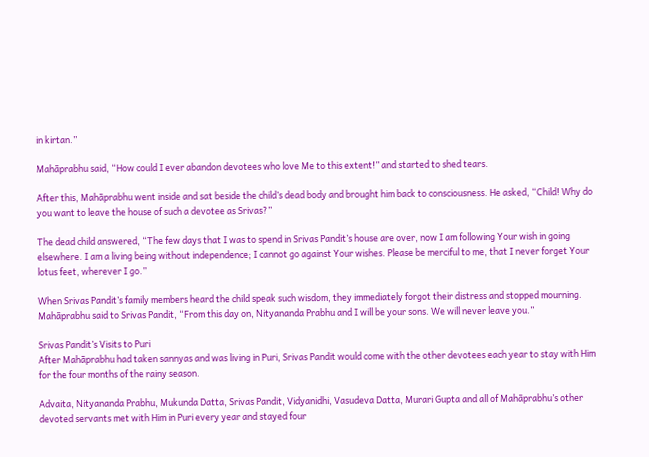in kirtan.”

Mahāprabhu said, “How could I ever abandon devotees who love Me to this extent!” and started to shed tears.

After this, Mahāprabhu went inside and sat beside the child’s dead body and brought him back to consciousness. He asked, “Child! Why do you want to leave the house of such a devotee as Srivas?”

The dead child answered, “The few days that I was to spend in Srivas Pandit’s house are over, now I am following Your wish in going elsewhere. I am a living being without independence; I cannot go against Your wishes. Please be merciful to me, that I never forget Your lotus feet, wherever I go.”

When Srivas Pandit’s family members heard the child speak such wisdom, they immediately forgot their distress and stopped mourning. Mahāprabhu said to Srivas Pandit, “From this day on, Nityananda Prabhu and I will be your sons. We will never leave you.”

Srivas Pandit’s Visits to Puri
After Mahāprabhu had taken sannyas and was living in Puri, Srivas Pandit would come with the other devotees each year to stay with Him for the four months of the rainy season.

Advaita, Nityananda Prabhu, Mukunda Datta, Srivas Pandit, Vidyanidhi, Vasudeva Datta, Murari Gupta and all of Mahāprabhu’s other devoted servants met with Him in Puri every year and stayed four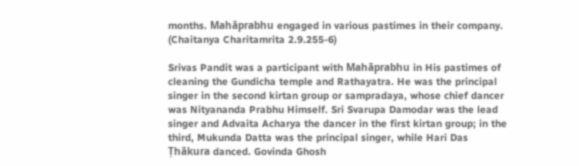months. Mahāprabhu engaged in various pastimes in their company.
(Chaitanya Charitamrita 2.9.255-6)

Srivas Pandit was a participant with Mahāprabhu in His pastimes of cleaning the Gundicha temple and Rathayatra. He was the principal singer in the second kirtan group or sampradaya, whose chief dancer was Nityananda Prabhu Himself. Sri Svarupa Damodar was the lead singer and Advaita Acharya the dancer in the first kirtan group; in the third, Mukunda Datta was the principal singer, while Hari Das Ṭhākura danced. Govinda Ghosh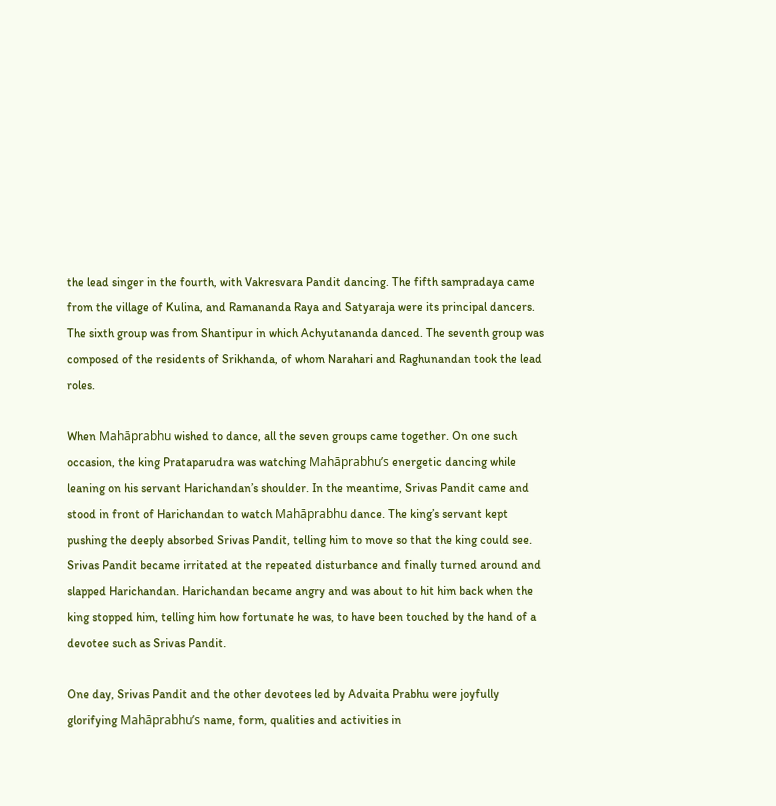the lead singer in the fourth, with Vakresvara Pandit dancing. The fifth sampradaya came from the village of Kulina, and Ramananda Raya and Satyaraja were its principal dancers. The sixth group was from Shantipur in which Achyutananda danced. The seventh group was composed of the residents of Srikhanda, of whom Narahari and Raghunandan took the lead roles.

When Mahāprabhu wished to dance, all the seven groups came together. On one such occasion, the king Prataparudra was watching Mahāprabhu’s energetic dancing while leaning on his servant Harichandan’s shoulder. In the meantime, Srivas Pandit came and stood in front of Harichandan to watch Mahāprabhu dance. The king’s servant kept pushing the deeply absorbed Srivas Pandit, telling him to move so that the king could see. Srivas Pandit became irritated at the repeated disturbance and finally turned around and slapped Harichandan. Harichandan became angry and was about to hit him back when the king stopped him, telling him how fortunate he was, to have been touched by the hand of a devotee such as Srivas Pandit.

One day, Srivas Pandit and the other devotees led by Advaita Prabhu were joyfully glorifying Mahāprabhu’s name, form, qualities and activities in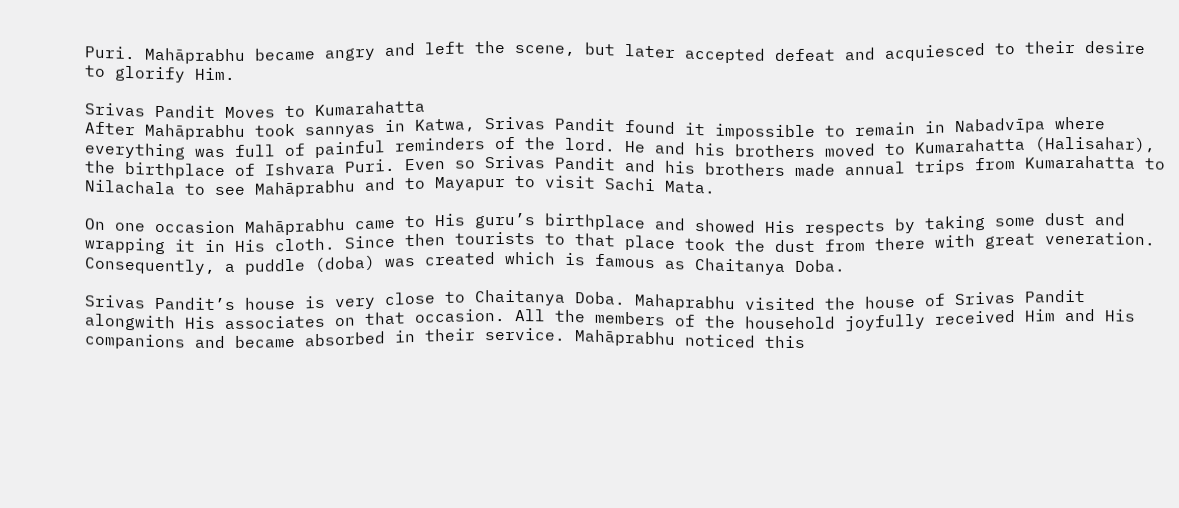Puri. Mahāprabhu became angry and left the scene, but later accepted defeat and acquiesced to their desire to glorify Him.

Srivas Pandit Moves to Kumarahatta
After Mahāprabhu took sannyas in Katwa, Srivas Pandit found it impossible to remain in Nabadvīpa where everything was full of painful reminders of the lord. He and his brothers moved to Kumarahatta (Halisahar), the birthplace of Ishvara Puri. Even so Srivas Pandit and his brothers made annual trips from Kumarahatta to Nilachala to see Mahāprabhu and to Mayapur to visit Sachi Mata.

On one occasion Mahāprabhu came to His guru’s birthplace and showed His respects by taking some dust and wrapping it in His cloth. Since then tourists to that place took the dust from there with great veneration. Consequently, a puddle (doba) was created which is famous as Chaitanya Doba.

Srivas Pandit’s house is very close to Chaitanya Doba. Mahaprabhu visited the house of Srivas Pandit alongwith His associates on that occasion. All the members of the household joyfully received Him and His companions and became absorbed in their service. Mahāprabhu noticed this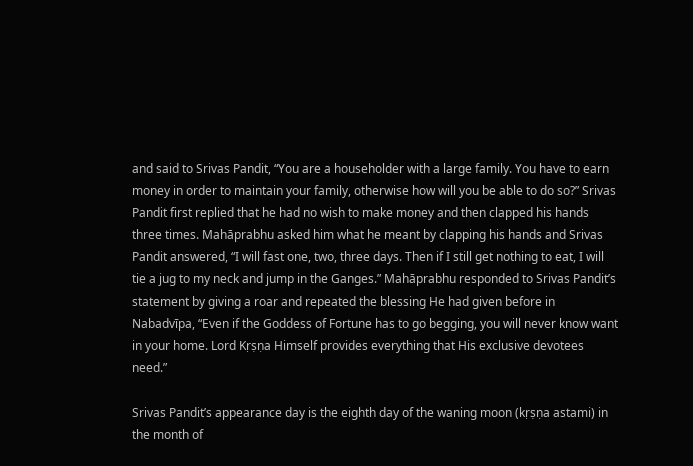and said to Srivas Pandit, “You are a householder with a large family. You have to earn money in order to maintain your family, otherwise how will you be able to do so?” Srivas Pandit first replied that he had no wish to make money and then clapped his hands three times. Mahāprabhu asked him what he meant by clapping his hands and Srivas Pandit answered, “I will fast one, two, three days. Then if I still get nothing to eat, I will tie a jug to my neck and jump in the Ganges.” Mahāprabhu responded to Srivas Pandit’s statement by giving a roar and repeated the blessing He had given before in Nabadvīpa, “Even if the Goddess of Fortune has to go begging, you will never know want in your home. Lord Kṛṣṇa Himself provides everything that His exclusive devotees need.”

Srivas Pandit’s appearance day is the eighth day of the waning moon (kṛṣṇa astami) in the month of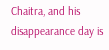Chaitra, and his disappearance day is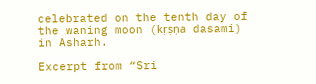celebrated on the tenth day of the waning moon (kṛṣṇa dasami) in Asharh.

Excerpt from “Sri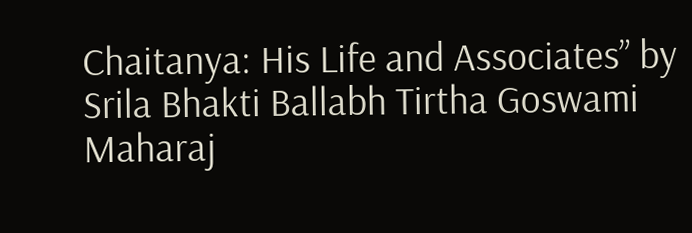Chaitanya: His Life and Associates” by Srila Bhakti Ballabh Tirtha Goswami Maharaj